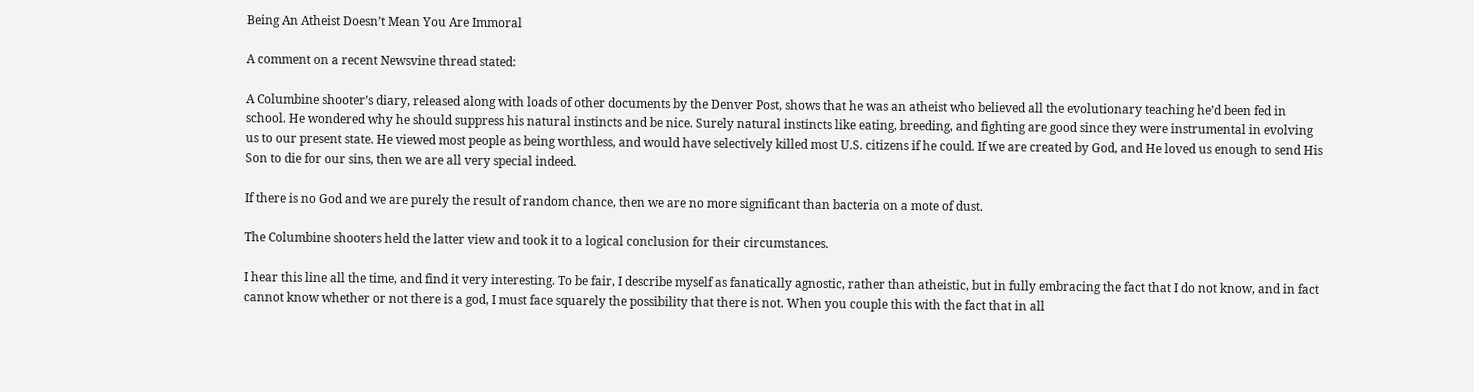Being An Atheist Doesn’t Mean You Are Immoral

A comment on a recent Newsvine thread stated:

A Columbine shooter’s diary, released along with loads of other documents by the Denver Post, shows that he was an atheist who believed all the evolutionary teaching he’d been fed in school. He wondered why he should suppress his natural instincts and be nice. Surely natural instincts like eating, breeding, and fighting are good since they were instrumental in evolving us to our present state. He viewed most people as being worthless, and would have selectively killed most U.S. citizens if he could. If we are created by God, and He loved us enough to send His Son to die for our sins, then we are all very special indeed.

If there is no God and we are purely the result of random chance, then we are no more significant than bacteria on a mote of dust.

The Columbine shooters held the latter view and took it to a logical conclusion for their circumstances.

I hear this line all the time, and find it very interesting. To be fair, I describe myself as fanatically agnostic, rather than atheistic, but in fully embracing the fact that I do not know, and in fact cannot know whether or not there is a god, I must face squarely the possibility that there is not. When you couple this with the fact that in all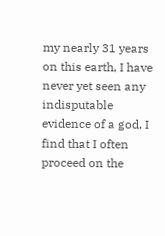my nearly 31 years on this earth, I have never yet seen any indisputable evidence of a god, I find that I often proceed on the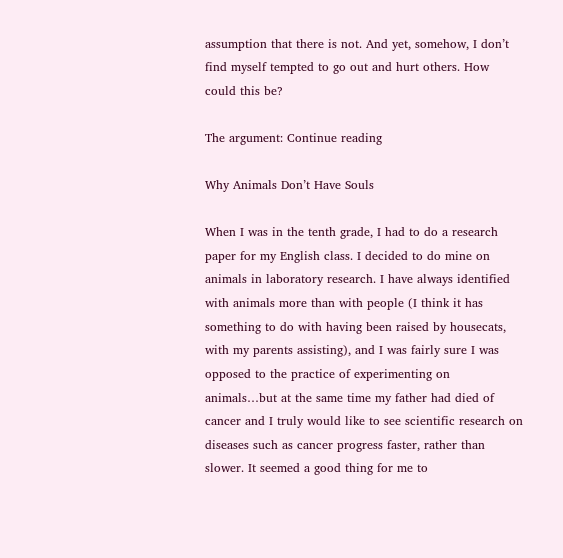assumption that there is not. And yet, somehow, I don’t find myself tempted to go out and hurt others. How could this be?

The argument: Continue reading

Why Animals Don’t Have Souls

When I was in the tenth grade, I had to do a research paper for my English class. I decided to do mine on animals in laboratory research. I have always identified with animals more than with people (I think it has something to do with having been raised by housecats, with my parents assisting), and I was fairly sure I was opposed to the practice of experimenting on animals…but at the same time my father had died of cancer and I truly would like to see scientific research on diseases such as cancer progress faster, rather than slower. It seemed a good thing for me to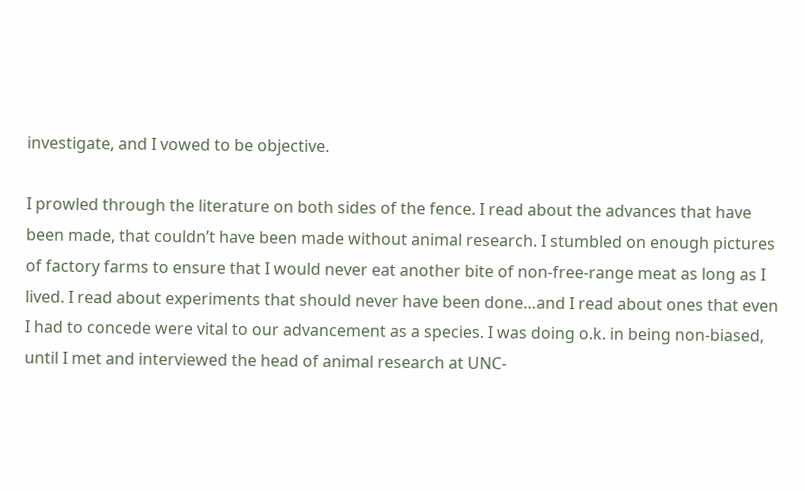investigate, and I vowed to be objective.

I prowled through the literature on both sides of the fence. I read about the advances that have been made, that couldn’t have been made without animal research. I stumbled on enough pictures of factory farms to ensure that I would never eat another bite of non-free-range meat as long as I lived. I read about experiments that should never have been done…and I read about ones that even I had to concede were vital to our advancement as a species. I was doing o.k. in being non-biased, until I met and interviewed the head of animal research at UNC-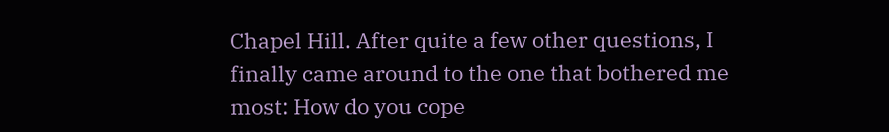Chapel Hill. After quite a few other questions, I finally came around to the one that bothered me most: How do you cope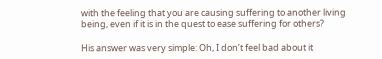with the feeling that you are causing suffering to another living being, even if it is in the quest to ease suffering for others?

His answer was very simple: Oh, I don’t feel bad about it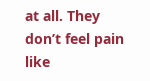at all. They don’t feel pain like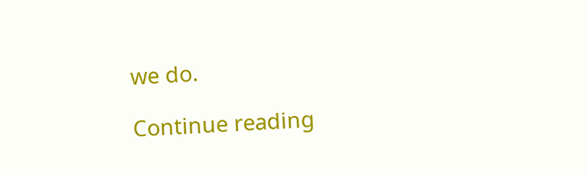we do.

Continue reading